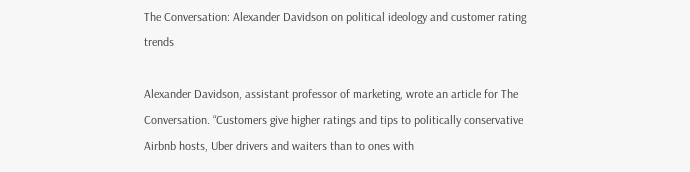The Conversation: Alexander Davidson on political ideology and customer rating trends

Alexander Davidson, assistant professor of marketing, wrote an article for The Conversation. “Customers give higher ratings and tips to politically conservative Airbnb hosts, Uber drivers and waiters than to ones with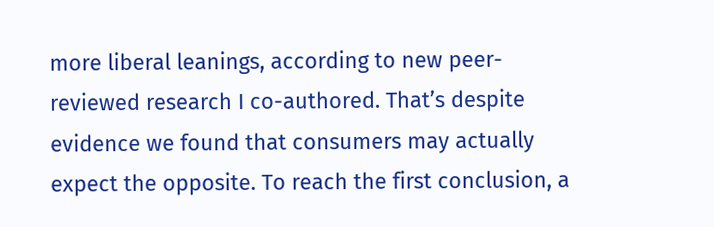more liberal leanings, according to new peer-reviewed research I co-authored. That’s despite evidence we found that consumers may actually expect the opposite. To reach the first conclusion, a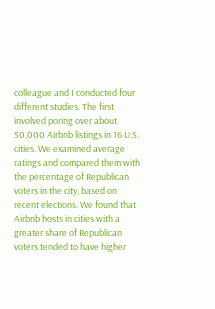colleague and I conducted four different studies. The first involved poring over about 50,000 Airbnb listings in 16 U.S. cities. We examined average ratings and compared them with the percentage of Republican voters in the city, based on recent elections. We found that Airbnb hosts in cities with a greater share of Republican voters tended to have higher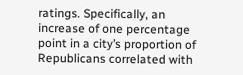ratings. Specifically, an increase of one percentage point in a city’s proportion of Republicans correlated with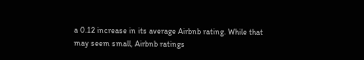a 0.12 increase in its average Airbnb rating. While that may seem small, Airbnb ratings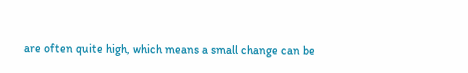are often quite high, which means a small change can be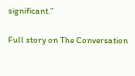significant.”

Full story on The Conversation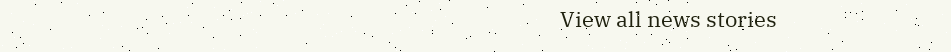View all news stories